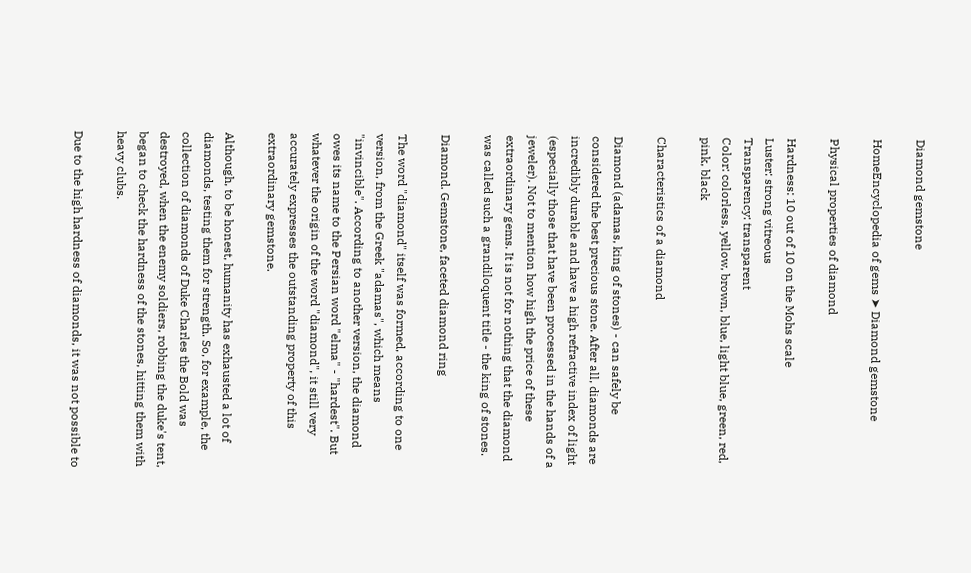Diamond gemstone

HomeEncyclopedia of gems ➤ Diamond gemstone

Physical properties of diamond

Hardness: 10 out of 10 on the Mohs scale
Luster: strong vitreous
Transparency: transparent
Color: colorless, yellow, brown, blue, light blue, green, red, pink, black

Characteristics of a diamond

Diamond (adamas, king of stones) - can safely be considered the best precious stone. After all, diamonds are incredibly durable and have a high refractive index of light (especially those that have been processed in the hands of a jeweler). Not to mention how high the price of these extraordinary gems. It is not for nothing that the diamond was called such a grandiloquent title - the king of stones.

Diamond. Gemstone, faceted diamond ring

The word "diamond" itself was formed, according to one version, from the Greek "adamas", which means "invincible". According to another version, the diamond owes its name to the Persian word "elma" - "hardest". But whatever the origin of the word "diamond", it still very accurately expresses the outstanding property of this extraordinary gemstone.

Although, to be honest, humanity has exhausted a lot of diamonds, testing them for strength. So, for example, the collection of diamonds of Duke Charles the Bold was destroyed, when the enemy soldiers, robbing the duke's tent, began to check the hardness of the stones, hitting them with heavy clubs.

Due to the high hardness of diamonds, it was not possible to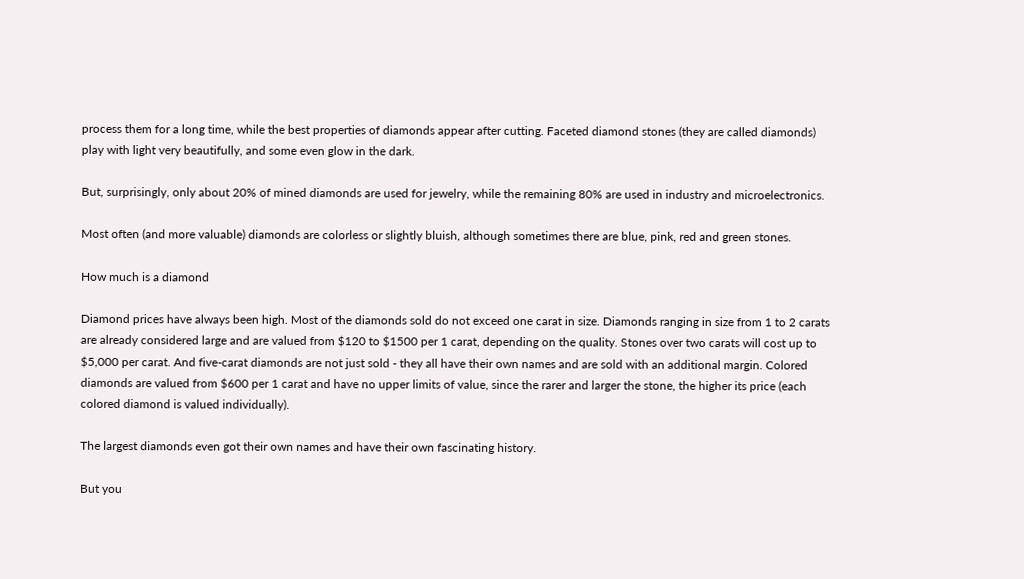process them for a long time, while the best properties of diamonds appear after cutting. Faceted diamond stones (they are called diamonds) play with light very beautifully, and some even glow in the dark.

But, surprisingly, only about 20% of mined diamonds are used for jewelry, while the remaining 80% are used in industry and microelectronics.

Most often (and more valuable) diamonds are colorless or slightly bluish, although sometimes there are blue, pink, red and green stones.

How much is a diamond

Diamond prices have always been high. Most of the diamonds sold do not exceed one carat in size. Diamonds ranging in size from 1 to 2 carats are already considered large and are valued from $120 to $1500 per 1 carat, depending on the quality. Stones over two carats will cost up to $5,000 per carat. And five-carat diamonds are not just sold - they all have their own names and are sold with an additional margin. Colored diamonds are valued from $600 per 1 carat and have no upper limits of value, since the rarer and larger the stone, the higher its price (each colored diamond is valued individually).

The largest diamonds even got their own names and have their own fascinating history.

But you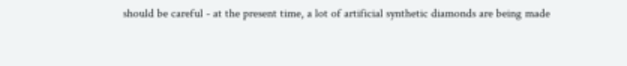should be careful - at the present time, a lot of artificial synthetic diamonds are being made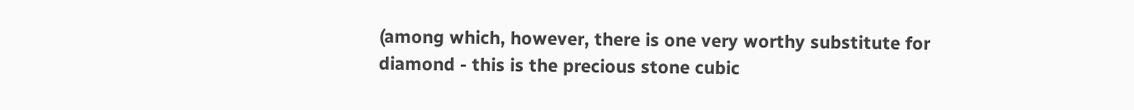(among which, however, there is one very worthy substitute for diamond - this is the precious stone cubic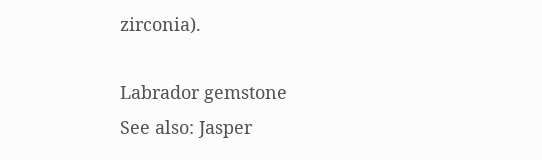zirconia).

Labrador gemstone
See also: Jasper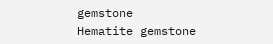gemstone
Hematite gemstone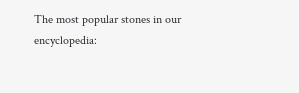The most popular stones in our encyclopedia: